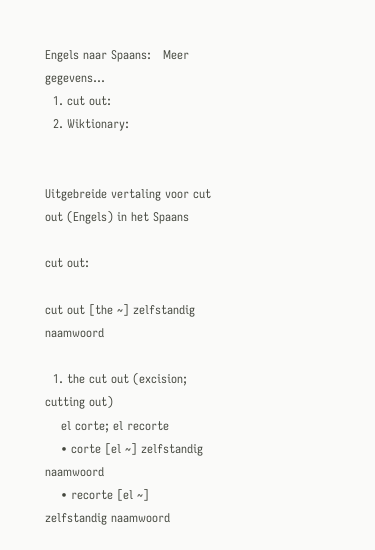Engels naar Spaans:   Meer gegevens...
  1. cut out:
  2. Wiktionary:


Uitgebreide vertaling voor cut out (Engels) in het Spaans

cut out:

cut out [the ~] zelfstandig naamwoord

  1. the cut out (excision; cutting out)
    el corte; el recorte
    • corte [el ~] zelfstandig naamwoord
    • recorte [el ~] zelfstandig naamwoord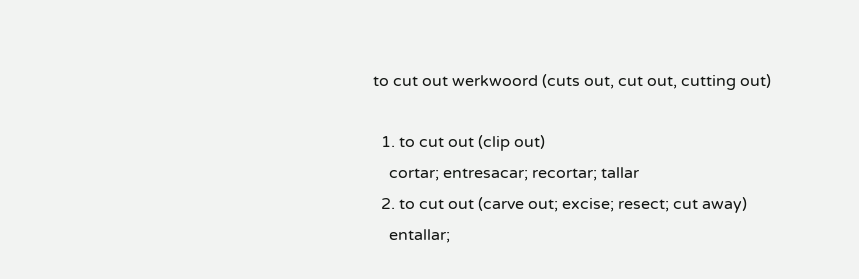to cut out werkwoord (cuts out, cut out, cutting out)

  1. to cut out (clip out)
    cortar; entresacar; recortar; tallar
  2. to cut out (carve out; excise; resect; cut away)
    entallar;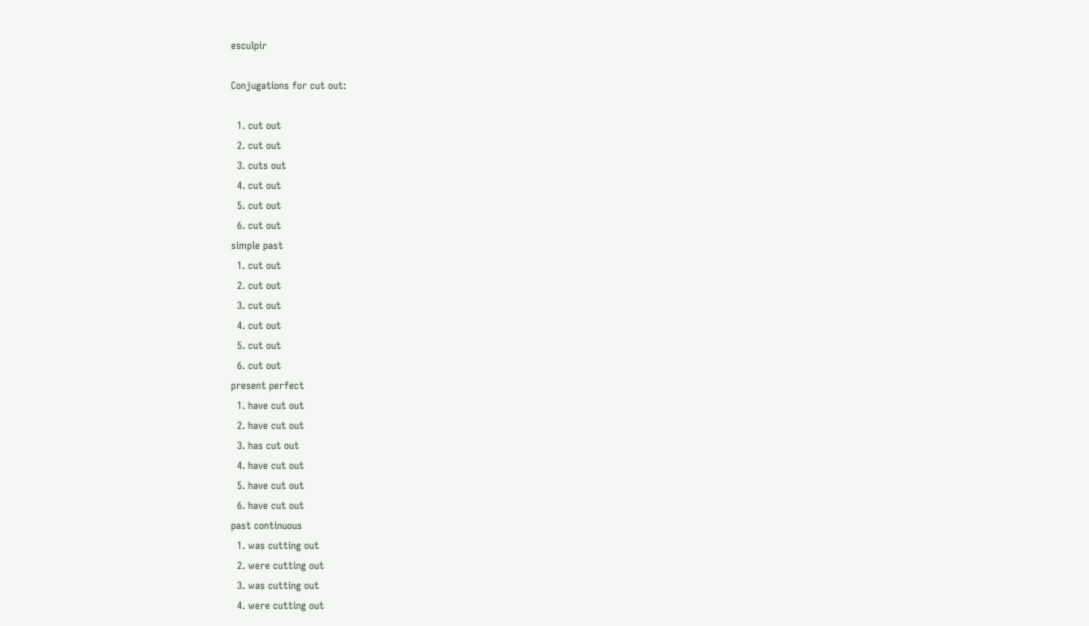esculpir

Conjugations for cut out:

  1. cut out
  2. cut out
  3. cuts out
  4. cut out
  5. cut out
  6. cut out
simple past
  1. cut out
  2. cut out
  3. cut out
  4. cut out
  5. cut out
  6. cut out
present perfect
  1. have cut out
  2. have cut out
  3. has cut out
  4. have cut out
  5. have cut out
  6. have cut out
past continuous
  1. was cutting out
  2. were cutting out
  3. was cutting out
  4. were cutting out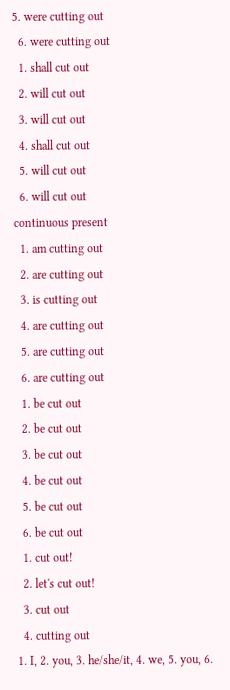5. were cutting out
  6. were cutting out
  1. shall cut out
  2. will cut out
  3. will cut out
  4. shall cut out
  5. will cut out
  6. will cut out
continuous present
  1. am cutting out
  2. are cutting out
  3. is cutting out
  4. are cutting out
  5. are cutting out
  6. are cutting out
  1. be cut out
  2. be cut out
  3. be cut out
  4. be cut out
  5. be cut out
  6. be cut out
  1. cut out!
  2. let's cut out!
  3. cut out
  4. cutting out
1. I, 2. you, 3. he/she/it, 4. we, 5. you, 6.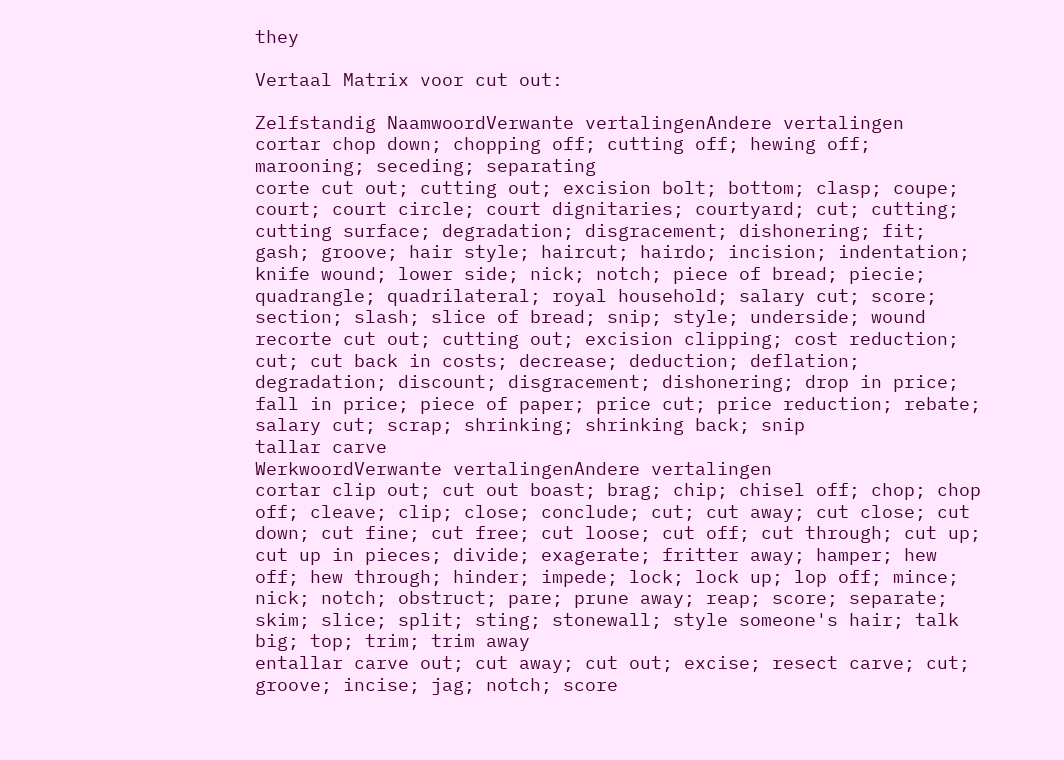they

Vertaal Matrix voor cut out:

Zelfstandig NaamwoordVerwante vertalingenAndere vertalingen
cortar chop down; chopping off; cutting off; hewing off; marooning; seceding; separating
corte cut out; cutting out; excision bolt; bottom; clasp; coupe; court; court circle; court dignitaries; courtyard; cut; cutting; cutting surface; degradation; disgracement; dishonering; fit; gash; groove; hair style; haircut; hairdo; incision; indentation; knife wound; lower side; nick; notch; piece of bread; piecie; quadrangle; quadrilateral; royal household; salary cut; score; section; slash; slice of bread; snip; style; underside; wound
recorte cut out; cutting out; excision clipping; cost reduction; cut; cut back in costs; decrease; deduction; deflation; degradation; discount; disgracement; dishonering; drop in price; fall in price; piece of paper; price cut; price reduction; rebate; salary cut; scrap; shrinking; shrinking back; snip
tallar carve
WerkwoordVerwante vertalingenAndere vertalingen
cortar clip out; cut out boast; brag; chip; chisel off; chop; chop off; cleave; clip; close; conclude; cut; cut away; cut close; cut down; cut fine; cut free; cut loose; cut off; cut through; cut up; cut up in pieces; divide; exagerate; fritter away; hamper; hew off; hew through; hinder; impede; lock; lock up; lop off; mince; nick; notch; obstruct; pare; prune away; reap; score; separate; skim; slice; split; sting; stonewall; style someone's hair; talk big; top; trim; trim away
entallar carve out; cut away; cut out; excise; resect carve; cut; groove; incise; jag; notch; score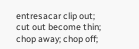entresacar clip out; cut out become thin; chop away; chop off;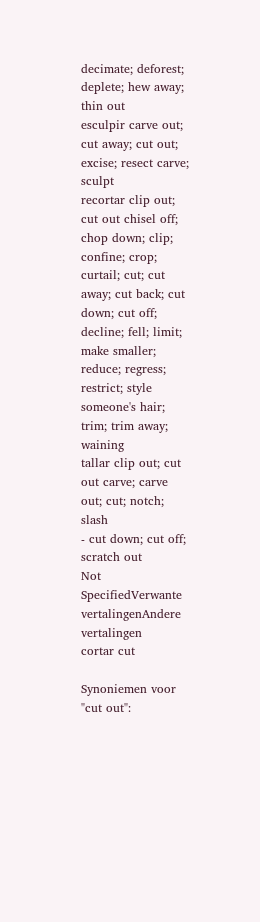decimate; deforest; deplete; hew away; thin out
esculpir carve out; cut away; cut out; excise; resect carve; sculpt
recortar clip out; cut out chisel off; chop down; clip; confine; crop; curtail; cut; cut away; cut back; cut down; cut off; decline; fell; limit; make smaller; reduce; regress; restrict; style someone's hair; trim; trim away; waining
tallar clip out; cut out carve; carve out; cut; notch; slash
- cut down; cut off; scratch out
Not SpecifiedVerwante vertalingenAndere vertalingen
cortar cut

Synoniemen voor "cut out":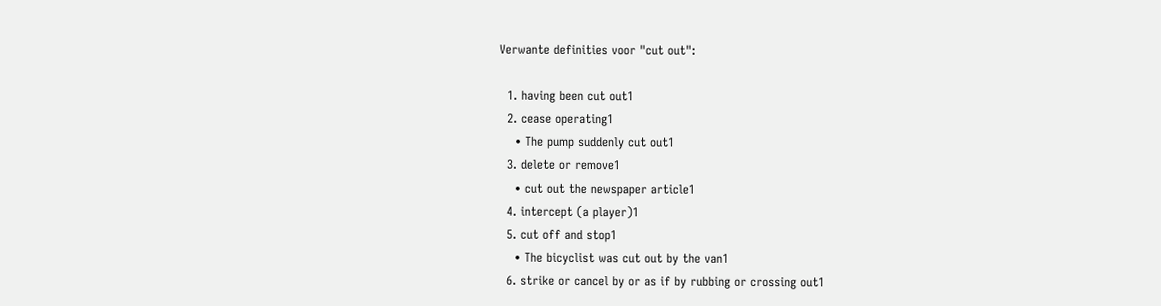Verwante definities voor "cut out":

  1. having been cut out1
  2. cease operating1
    • The pump suddenly cut out1
  3. delete or remove1
    • cut out the newspaper article1
  4. intercept (a player)1
  5. cut off and stop1
    • The bicyclist was cut out by the van1
  6. strike or cancel by or as if by rubbing or crossing out1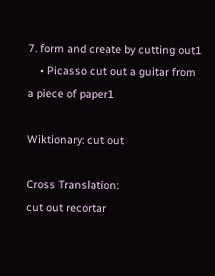7. form and create by cutting out1
    • Picasso cut out a guitar from a piece of paper1

Wiktionary: cut out

Cross Translation:
cut out recortar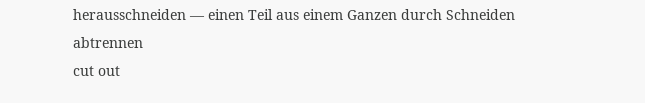herausschneiden — einen Teil aus einem Ganzen durch Schneiden abtrennen
cut out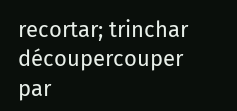recortar; trinchar découpercouper par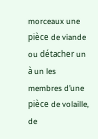morceaux une pièce de viande ou détacher un à un les membres d’une pièce de volaille, de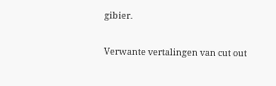gibier.

Verwante vertalingen van cut out